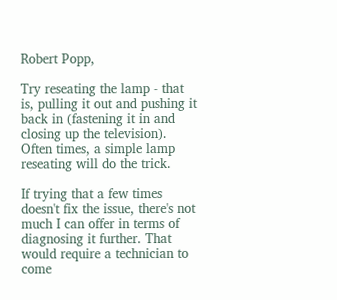Robert Popp,

Try reseating the lamp - that is, pulling it out and pushing it back in (fastening it in and closing up the television). Often times, a simple lamp reseating will do the trick.

If trying that a few times doesn't fix the issue, there's not much I can offer in terms of diagnosing it further. That would require a technician to come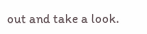out and take a look.